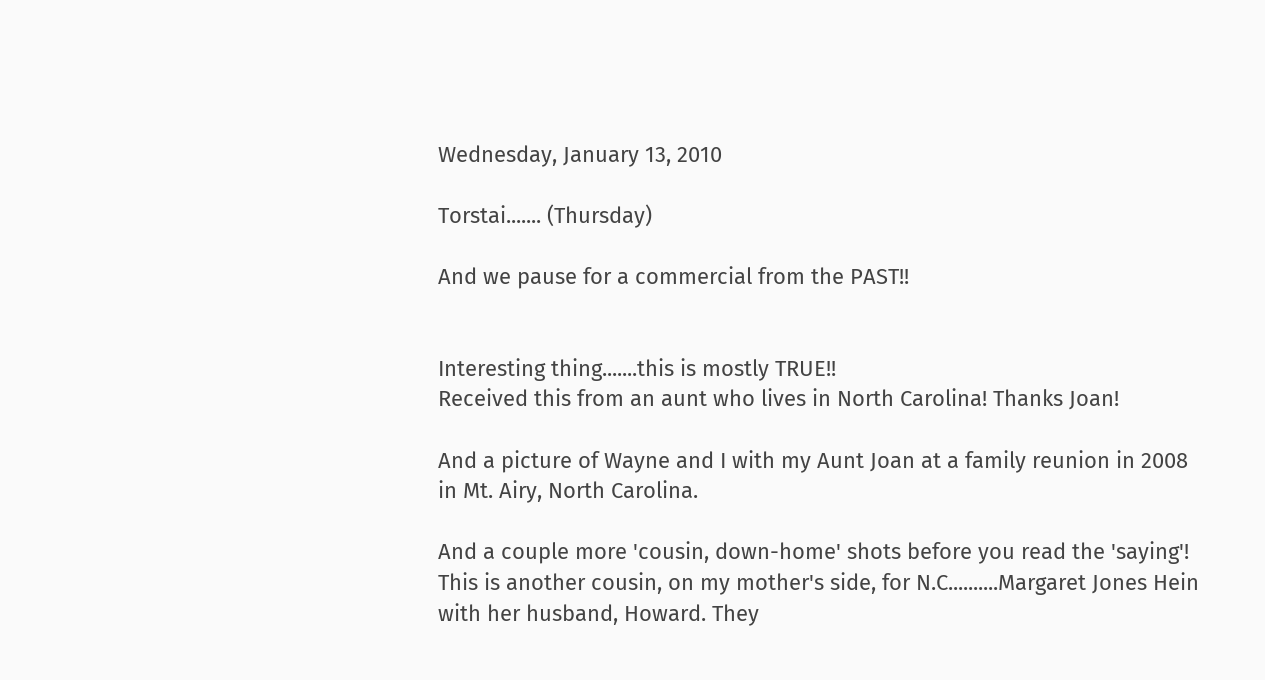Wednesday, January 13, 2010

Torstai....... (Thursday)

And we pause for a commercial from the PAST!!


Interesting thing.......this is mostly TRUE!!
Received this from an aunt who lives in North Carolina! Thanks Joan!

And a picture of Wayne and I with my Aunt Joan at a family reunion in 2008 in Mt. Airy, North Carolina.

And a couple more 'cousin, down-home' shots before you read the 'saying'!
This is another cousin, on my mother's side, for N.C..........Margaret Jones Hein with her husband, Howard. They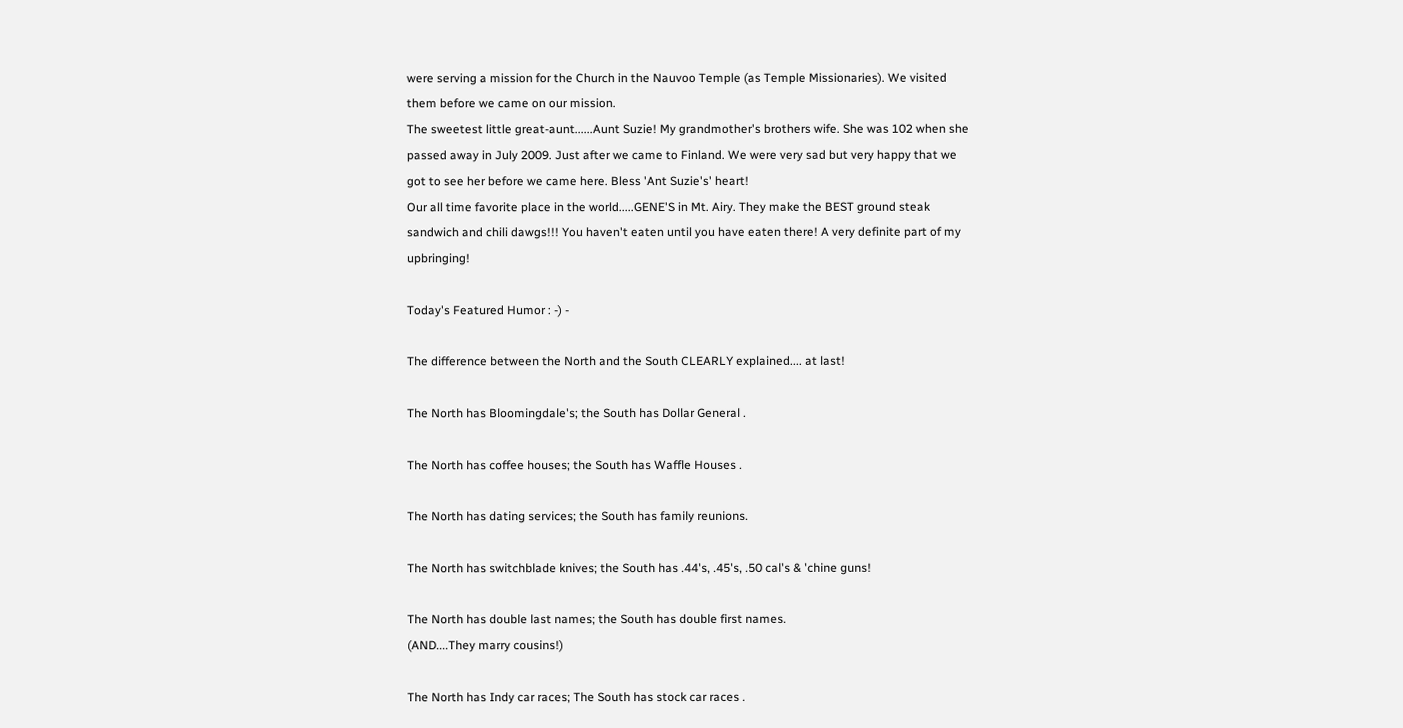were serving a mission for the Church in the Nauvoo Temple (as Temple Missionaries). We visited them before we came on our mission.
The sweetest little great-aunt......Aunt Suzie! My grandmother's brothers wife. She was 102 when she passed away in July 2009. Just after we came to Finland. We were very sad but very happy that we got to see her before we came here. Bless 'Ant Suzie's' heart!
Our all time favorite place in the world.....GENE'S in Mt. Airy. They make the BEST ground steak sandwich and chili dawgs!!! You haven't eaten until you have eaten there! A very definite part of my upbringing!

Today's Featured Humor : -) -

The difference between the North and the South CLEARLY explained.... at last!

The North has Bloomingdale's; the South has Dollar General .

The North has coffee houses; the South has Waffle Houses .

The North has dating services; the South has family reunions.

The North has switchblade knives; the South has .44's, .45's, .50 cal's & 'chine guns!

The North has double last names; the South has double first names.
(AND....They marry cousins!)

The North has Indy car races; The South has stock car races .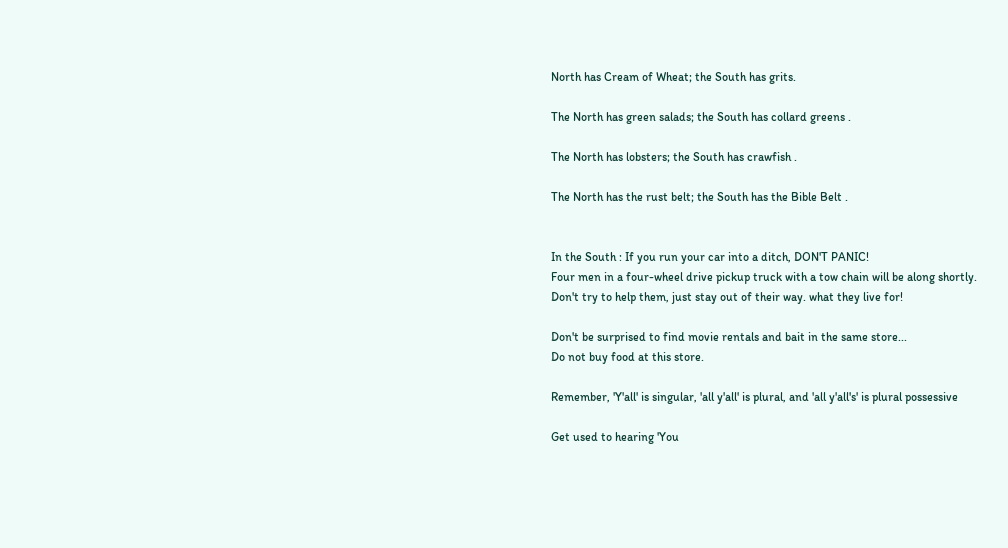North has Cream of Wheat; the South has grits.

The North has green salads; the South has collard greens .

The North has lobsters; the South has crawfish .

The North has the rust belt; the South has the Bible Belt .


In the South : If you run your car into a ditch, DON'T PANIC!
Four men in a four-wheel drive pickup truck with a tow chain will be along shortly.
Don't try to help them, just stay out of their way. what they live for!

Don't be surprised to find movie rentals and bait in the same store...
Do not buy food at this store.

Remember, 'Y'all' is singular, 'all y'all' is plural, and 'all y'all's' is plural possessive

Get used to hearing 'You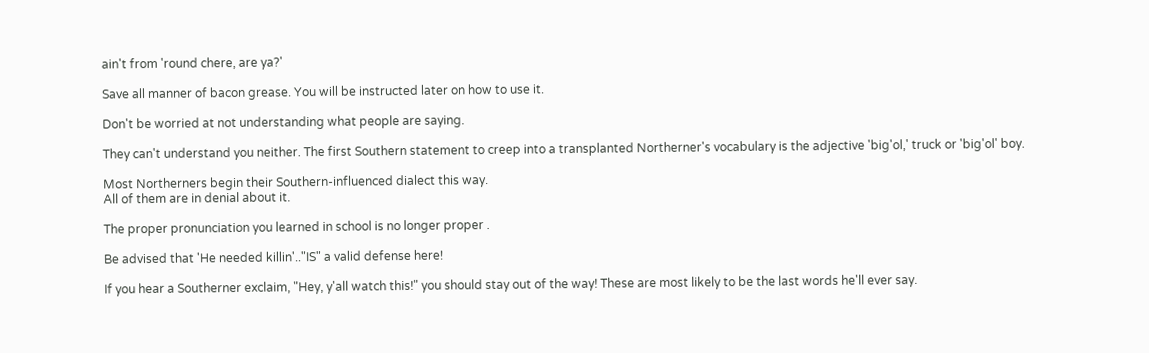ain't from 'round chere, are ya?'

Save all manner of bacon grease. You will be instructed later on how to use it.

Don't be worried at not understanding what people are saying.

They can't understand you neither. The first Southern statement to creep into a transplanted Northerner's vocabulary is the adjective 'big'ol,' truck or 'big'ol' boy.

Most Northerners begin their Southern-influenced dialect this way.
All of them are in denial about it.

The proper pronunciation you learned in school is no longer proper .

Be advised that 'He needed killin'.."IS" a valid defense here!

If you hear a Southerner exclaim, "Hey, y'all watch this!" you should stay out of the way! These are most likely to be the last words he'll ever say.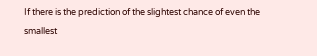If there is the prediction of the slightest chance of even the smallest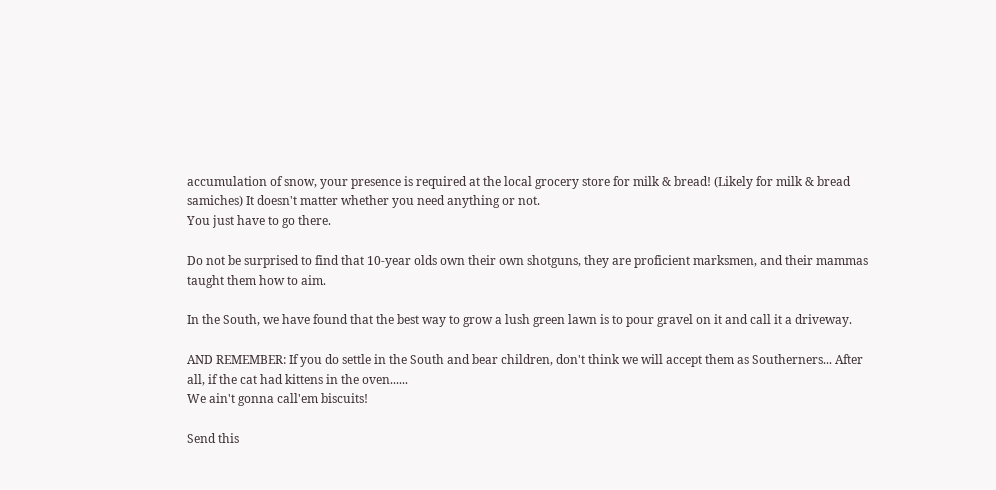accumulation of snow, your presence is required at the local grocery store for milk & bread! (Likely for milk & bread samiches) It doesn't matter whether you need anything or not.
You just have to go there.

Do not be surprised to find that 10-year olds own their own shotguns, they are proficient marksmen, and their mammas taught them how to aim.

In the South, we have found that the best way to grow a lush green lawn is to pour gravel on it and call it a driveway.

AND REMEMBER: If you do settle in the South and bear children, don't think we will accept them as Southerners... After all, if the cat had kittens in the oven......
We ain't gonna call'em biscuits!

Send this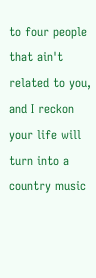to four people that ain't related to you, and I reckon your life will turn into a country music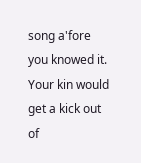song a'fore you knowed it. Your kin would get a kick out of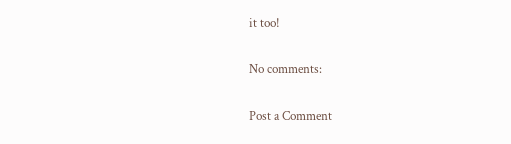it too!

No comments:

Post a Comment